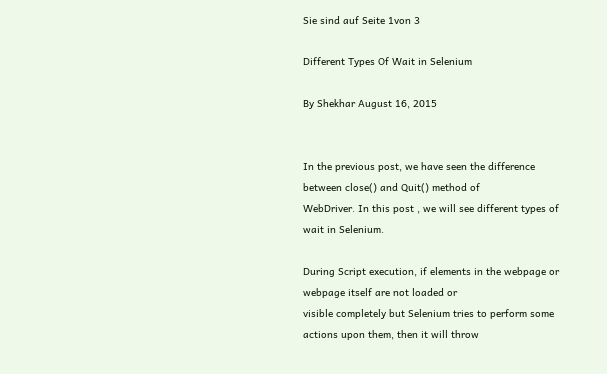Sie sind auf Seite 1von 3

Different Types Of Wait in Selenium

By Shekhar August 16, 2015


In the previous post, we have seen the difference between close() and Quit() method of
WebDriver. In this post , we will see different types of wait in Selenium.

During Script execution, if elements in the webpage or webpage itself are not loaded or
visible completely but Selenium tries to perform some actions upon them, then it will throw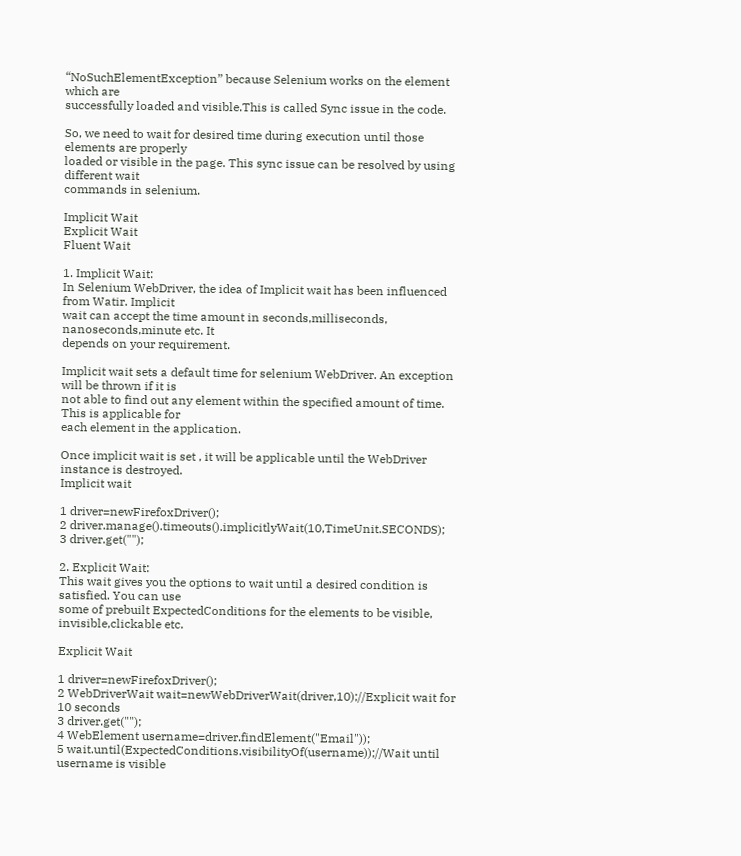“NoSuchElementException” because Selenium works on the element which are
successfully loaded and visible.This is called Sync issue in the code.

So, we need to wait for desired time during execution until those elements are properly
loaded or visible in the page. This sync issue can be resolved by using different wait
commands in selenium.

Implicit Wait
Explicit Wait
Fluent Wait

1. Implicit Wait:
In Selenium WebDriver, the idea of Implicit wait has been influenced from Watir. Implicit
wait can accept the time amount in seconds,milliseconds, nanoseconds,minute etc. It
depends on your requirement.

Implicit wait sets a default time for selenium WebDriver. An exception will be thrown if it is
not able to find out any element within the specified amount of time. This is applicable for
each element in the application.

Once implicit wait is set , it will be applicable until the WebDriver instance is destroyed.
Implicit wait

1 driver=newFirefoxDriver();
2 driver.manage().timeouts().implicitlyWait(10,TimeUnit.SECONDS);
3 driver.get("");

2. Explicit Wait:
This wait gives you the options to wait until a desired condition is satisfied. You can use
some of prebuilt ExpectedConditions for the elements to be visible, invisible,clickable etc.

Explicit Wait

1 driver=newFirefoxDriver();
2 WebDriverWait wait=newWebDriverWait(driver,10);//Explicit wait for 10 seconds
3 driver.get("");
4 WebElement username=driver.findElement("Email"));
5 wait.until(ExpectedConditions.visibilityOf(username));//Wait until username is visible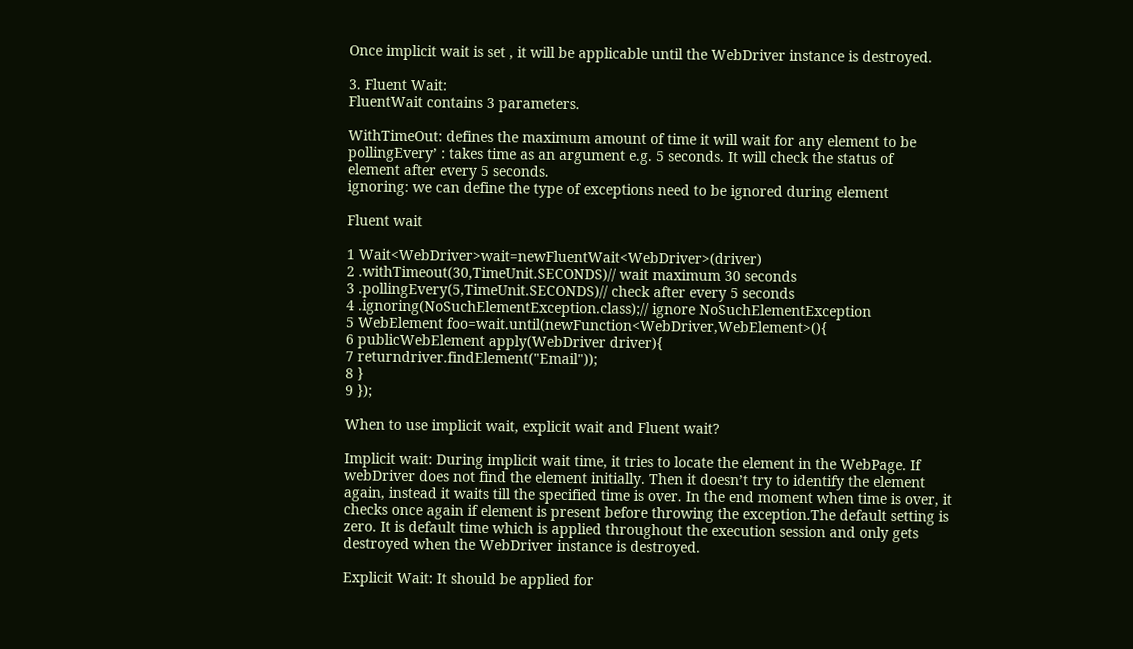Once implicit wait is set , it will be applicable until the WebDriver instance is destroyed.

3. Fluent Wait:
FluentWait contains 3 parameters.

WithTimeOut: defines the maximum amount of time it will wait for any element to be
pollingEvery’ : takes time as an argument e.g. 5 seconds. It will check the status of
element after every 5 seconds.
ignoring: we can define the type of exceptions need to be ignored during element

Fluent wait

1 Wait<WebDriver>wait=newFluentWait<WebDriver>(driver)
2 .withTimeout(30,TimeUnit.SECONDS)// wait maximum 30 seconds
3 .pollingEvery(5,TimeUnit.SECONDS)// check after every 5 seconds
4 .ignoring(NoSuchElementException.class);// ignore NoSuchElementException
5 WebElement foo=wait.until(newFunction<WebDriver,WebElement>(){
6 publicWebElement apply(WebDriver driver){
7 returndriver.findElement("Email"));
8 }
9 });

When to use implicit wait, explicit wait and Fluent wait?

Implicit wait: During implicit wait time, it tries to locate the element in the WebPage. If
webDriver does not find the element initially. Then it doesn’t try to identify the element
again, instead it waits till the specified time is over. In the end moment when time is over, it
checks once again if element is present before throwing the exception.The default setting is
zero. It is default time which is applied throughout the execution session and only gets
destroyed when the WebDriver instance is destroyed.

Explicit Wait: It should be applied for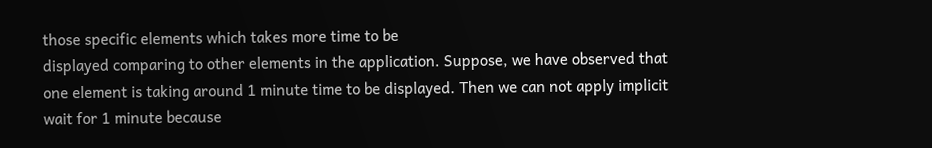those specific elements which takes more time to be
displayed comparing to other elements in the application. Suppose, we have observed that
one element is taking around 1 minute time to be displayed. Then we can not apply implicit
wait for 1 minute because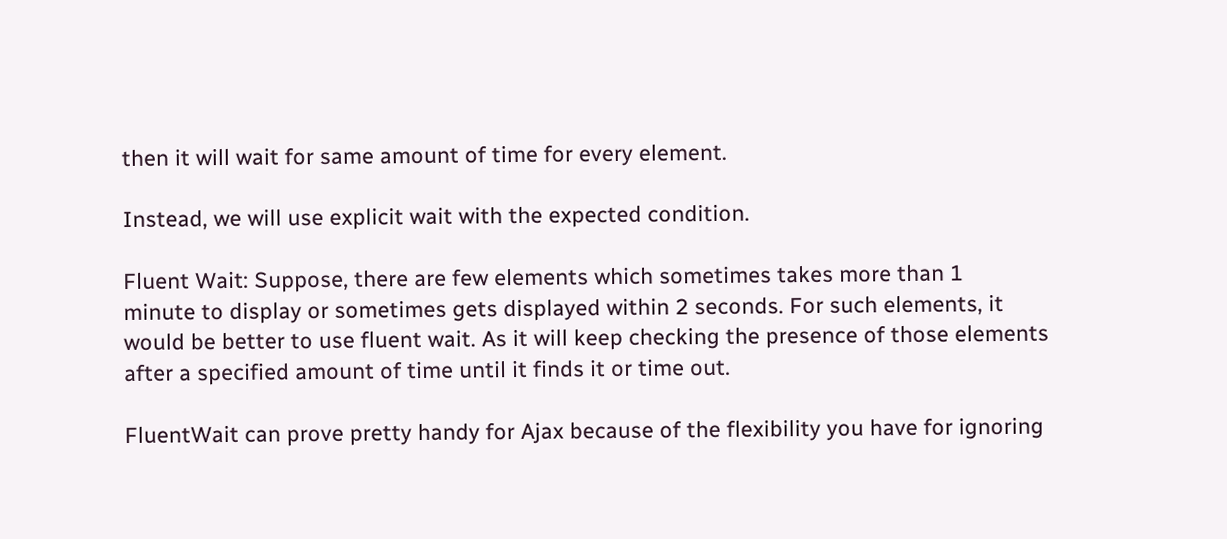then it will wait for same amount of time for every element.

Instead, we will use explicit wait with the expected condition.

Fluent Wait: Suppose, there are few elements which sometimes takes more than 1
minute to display or sometimes gets displayed within 2 seconds. For such elements, it
would be better to use fluent wait. As it will keep checking the presence of those elements
after a specified amount of time until it finds it or time out.

FluentWait can prove pretty handy for Ajax because of the flexibility you have for ignoring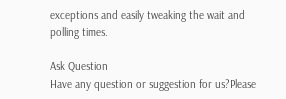exceptions and easily tweaking the wait and polling times.

Ask Question
Have any question or suggestion for us?Please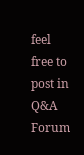feel free to post in Q&A Forum